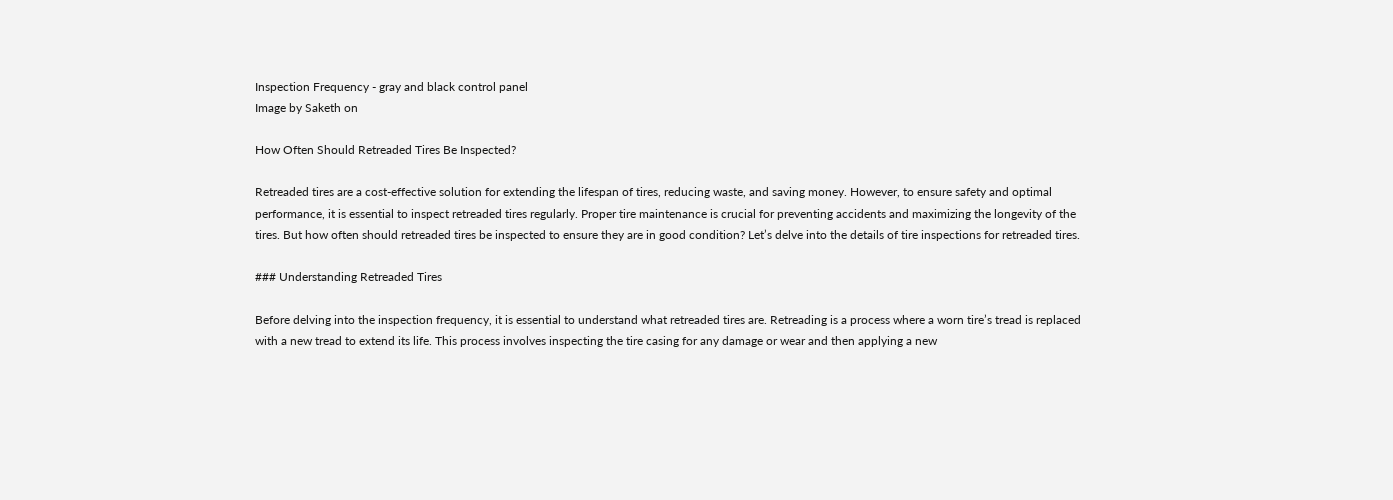Inspection Frequency - gray and black control panel
Image by Saketh on

How Often Should Retreaded Tires Be Inspected?

Retreaded tires are a cost-effective solution for extending the lifespan of tires, reducing waste, and saving money. However, to ensure safety and optimal performance, it is essential to inspect retreaded tires regularly. Proper tire maintenance is crucial for preventing accidents and maximizing the longevity of the tires. But how often should retreaded tires be inspected to ensure they are in good condition? Let’s delve into the details of tire inspections for retreaded tires.

### Understanding Retreaded Tires

Before delving into the inspection frequency, it is essential to understand what retreaded tires are. Retreading is a process where a worn tire’s tread is replaced with a new tread to extend its life. This process involves inspecting the tire casing for any damage or wear and then applying a new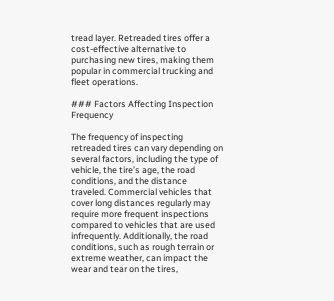tread layer. Retreaded tires offer a cost-effective alternative to purchasing new tires, making them popular in commercial trucking and fleet operations.

### Factors Affecting Inspection Frequency

The frequency of inspecting retreaded tires can vary depending on several factors, including the type of vehicle, the tire’s age, the road conditions, and the distance traveled. Commercial vehicles that cover long distances regularly may require more frequent inspections compared to vehicles that are used infrequently. Additionally, the road conditions, such as rough terrain or extreme weather, can impact the wear and tear on the tires,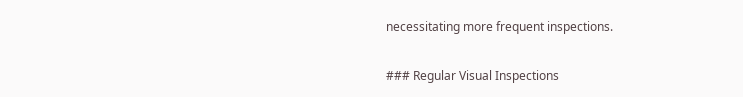necessitating more frequent inspections.

### Regular Visual Inspections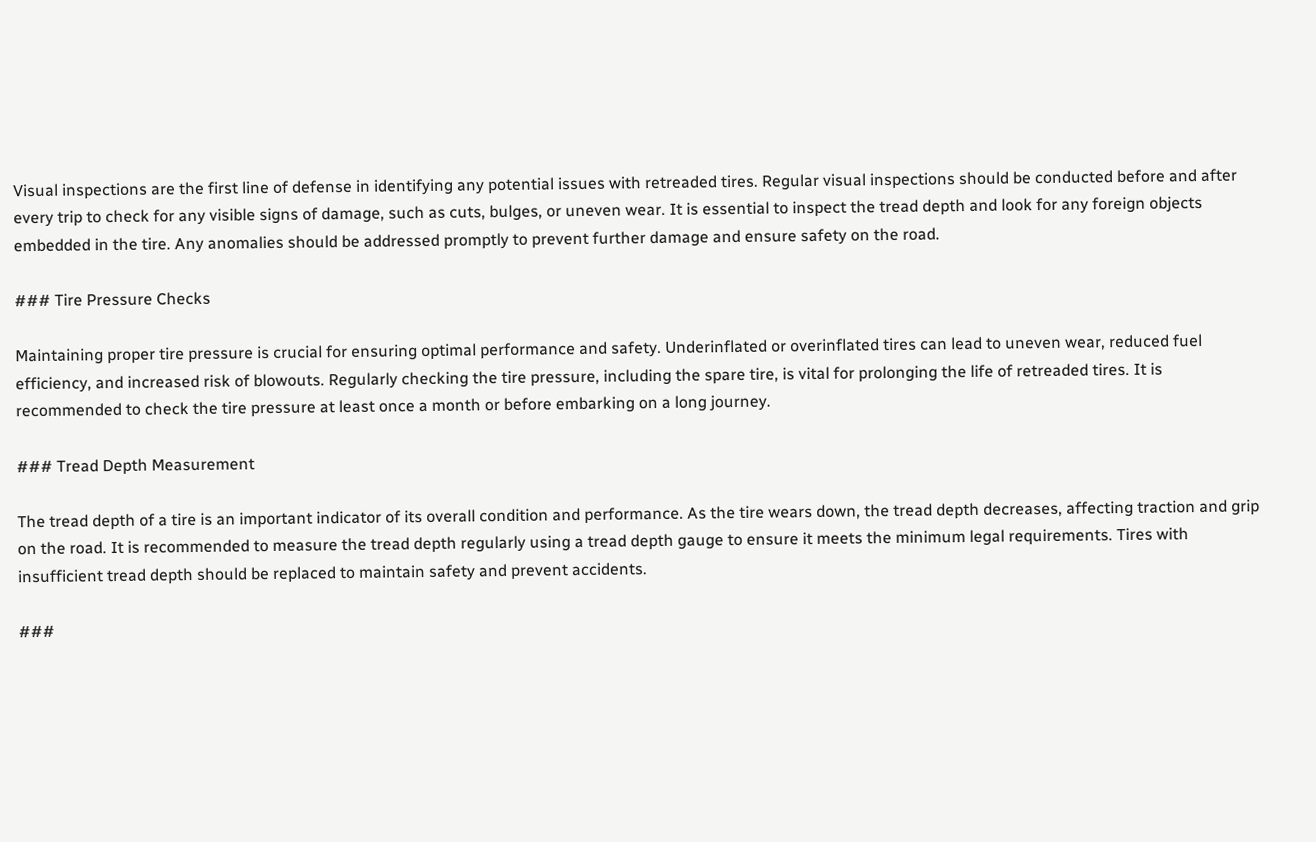Visual inspections are the first line of defense in identifying any potential issues with retreaded tires. Regular visual inspections should be conducted before and after every trip to check for any visible signs of damage, such as cuts, bulges, or uneven wear. It is essential to inspect the tread depth and look for any foreign objects embedded in the tire. Any anomalies should be addressed promptly to prevent further damage and ensure safety on the road.

### Tire Pressure Checks

Maintaining proper tire pressure is crucial for ensuring optimal performance and safety. Underinflated or overinflated tires can lead to uneven wear, reduced fuel efficiency, and increased risk of blowouts. Regularly checking the tire pressure, including the spare tire, is vital for prolonging the life of retreaded tires. It is recommended to check the tire pressure at least once a month or before embarking on a long journey.

### Tread Depth Measurement

The tread depth of a tire is an important indicator of its overall condition and performance. As the tire wears down, the tread depth decreases, affecting traction and grip on the road. It is recommended to measure the tread depth regularly using a tread depth gauge to ensure it meets the minimum legal requirements. Tires with insufficient tread depth should be replaced to maintain safety and prevent accidents.

###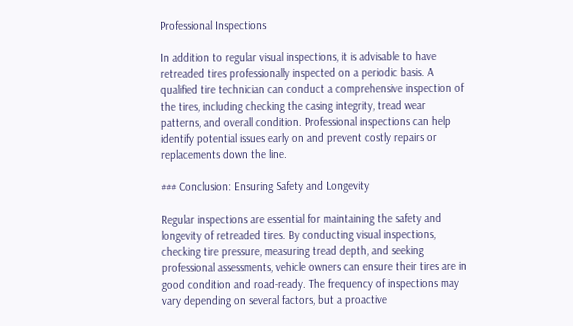Professional Inspections

In addition to regular visual inspections, it is advisable to have retreaded tires professionally inspected on a periodic basis. A qualified tire technician can conduct a comprehensive inspection of the tires, including checking the casing integrity, tread wear patterns, and overall condition. Professional inspections can help identify potential issues early on and prevent costly repairs or replacements down the line.

### Conclusion: Ensuring Safety and Longevity

Regular inspections are essential for maintaining the safety and longevity of retreaded tires. By conducting visual inspections, checking tire pressure, measuring tread depth, and seeking professional assessments, vehicle owners can ensure their tires are in good condition and road-ready. The frequency of inspections may vary depending on several factors, but a proactive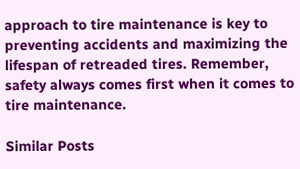approach to tire maintenance is key to preventing accidents and maximizing the lifespan of retreaded tires. Remember, safety always comes first when it comes to tire maintenance.

Similar Posts